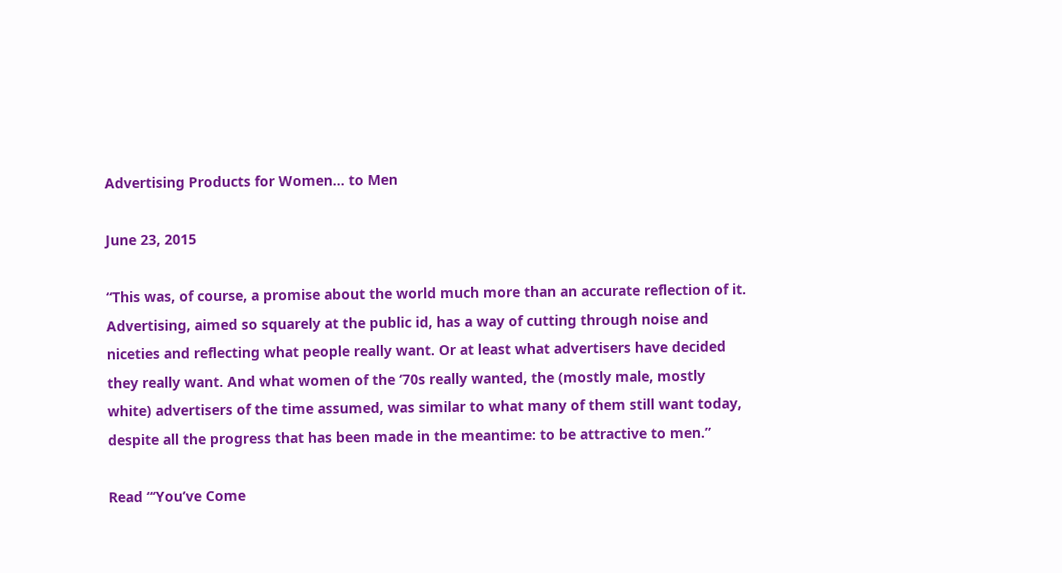Advertising Products for Women… to Men

June 23, 2015

“This was, of course, a promise about the world much more than an accurate reflection of it. Advertising, aimed so squarely at the public id, has a way of cutting through noise and niceties and reflecting what people really want. Or at least what advertisers have decided they really want. And what women of the ‘70s really wanted, the (mostly male, mostly white) advertisers of the time assumed, was similar to what many of them still want today, despite all the progress that has been made in the meantime: to be attractive to men.”

Read “‘You’ve Come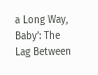a Long Way, Baby’: The Lag Between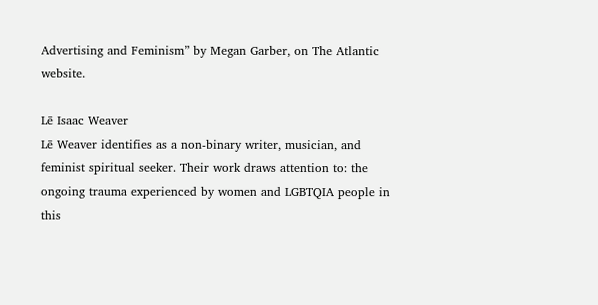Advertising and Feminism” by Megan Garber, on The Atlantic website.

Lē Isaac Weaver
Lē Weaver identifies as a non-binary writer, musician, and feminist spiritual seeker. Their work draws attention to: the ongoing trauma experienced by women and LGBTQIA people in this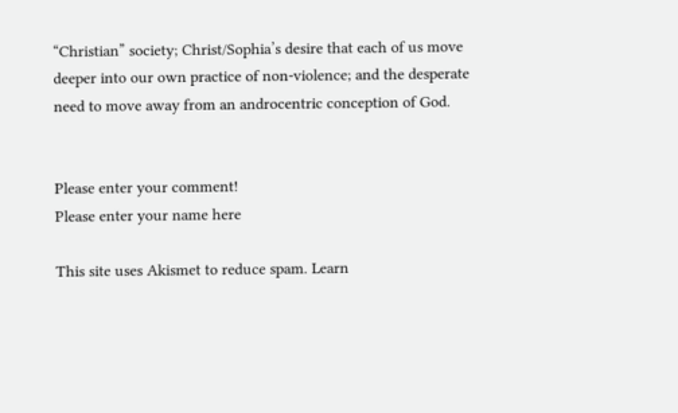“Christian” society; Christ/Sophia’s desire that each of us move deeper into our own practice of non-violence; and the desperate need to move away from an androcentric conception of God.


Please enter your comment!
Please enter your name here

This site uses Akismet to reduce spam. Learn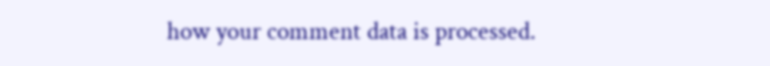how your comment data is processed.